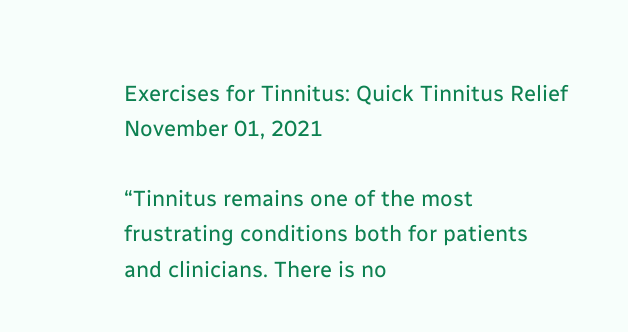Exercises for Tinnitus: Quick Tinnitus Relief
November 01, 2021

“Tinnitus remains one of the most frustrating conditions both for patients and clinicians. There is no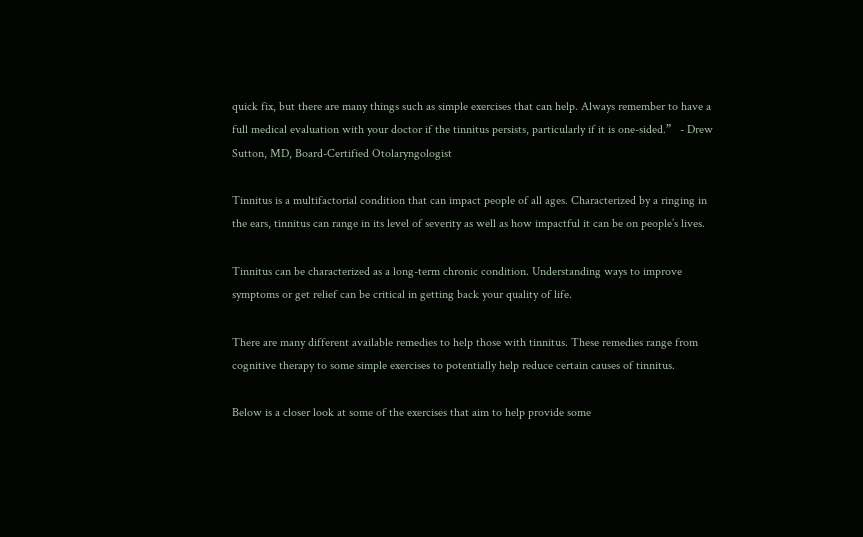quick fix, but there are many things such as simple exercises that can help. Always remember to have a full medical evaluation with your doctor if the tinnitus persists, particularly if it is one-sided.”   - Drew Sutton, MD, Board-Certified Otolaryngologist

Tinnitus is a multifactorial condition that can impact people of all ages. Characterized by a ringing in the ears, tinnitus can range in its level of severity as well as how impactful it can be on people’s lives.

Tinnitus can be characterized as a long-term chronic condition. Understanding ways to improve symptoms or get relief can be critical in getting back your quality of life.

There are many different available remedies to help those with tinnitus. These remedies range from cognitive therapy to some simple exercises to potentially help reduce certain causes of tinnitus.

Below is a closer look at some of the exercises that aim to help provide some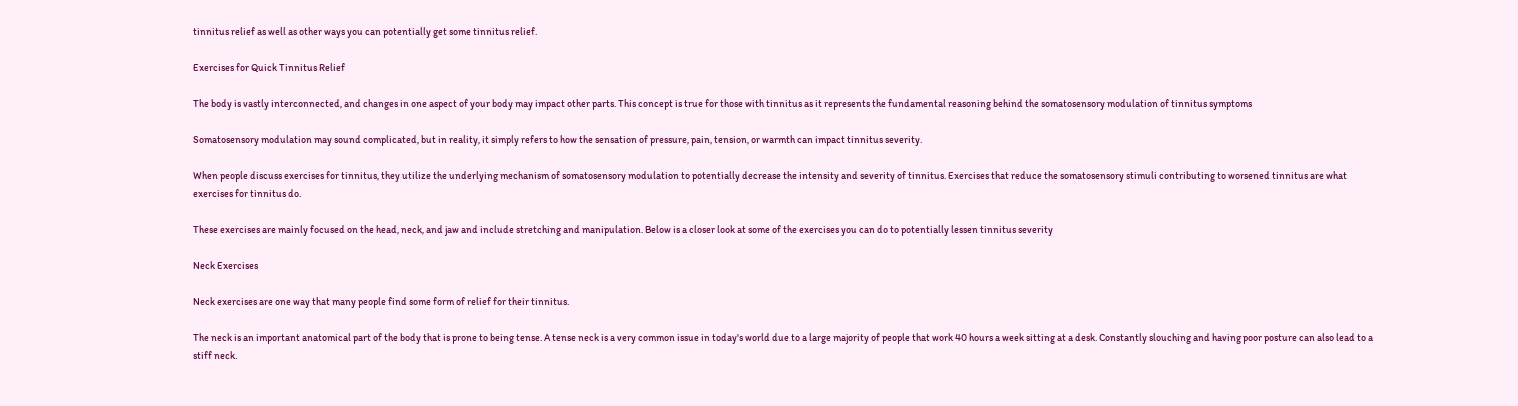tinnitus relief as well as other ways you can potentially get some tinnitus relief.

Exercises for Quick Tinnitus Relief

The body is vastly interconnected, and changes in one aspect of your body may impact other parts. This concept is true for those with tinnitus as it represents the fundamental reasoning behind the somatosensory modulation of tinnitus symptoms

Somatosensory modulation may sound complicated, but in reality, it simply refers to how the sensation of pressure, pain, tension, or warmth can impact tinnitus severity.

When people discuss exercises for tinnitus, they utilize the underlying mechanism of somatosensory modulation to potentially decrease the intensity and severity of tinnitus. Exercises that reduce the somatosensory stimuli contributing to worsened tinnitus are what exercises for tinnitus do.

These exercises are mainly focused on the head, neck, and jaw and include stretching and manipulation. Below is a closer look at some of the exercises you can do to potentially lessen tinnitus severity

Neck Exercises

Neck exercises are one way that many people find some form of relief for their tinnitus.

The neck is an important anatomical part of the body that is prone to being tense. A tense neck is a very common issue in today's world due to a large majority of people that work 40 hours a week sitting at a desk. Constantly slouching and having poor posture can also lead to a stiff neck.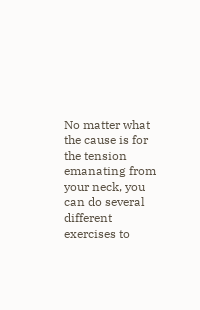No matter what the cause is for the tension emanating from your neck, you can do several different exercises to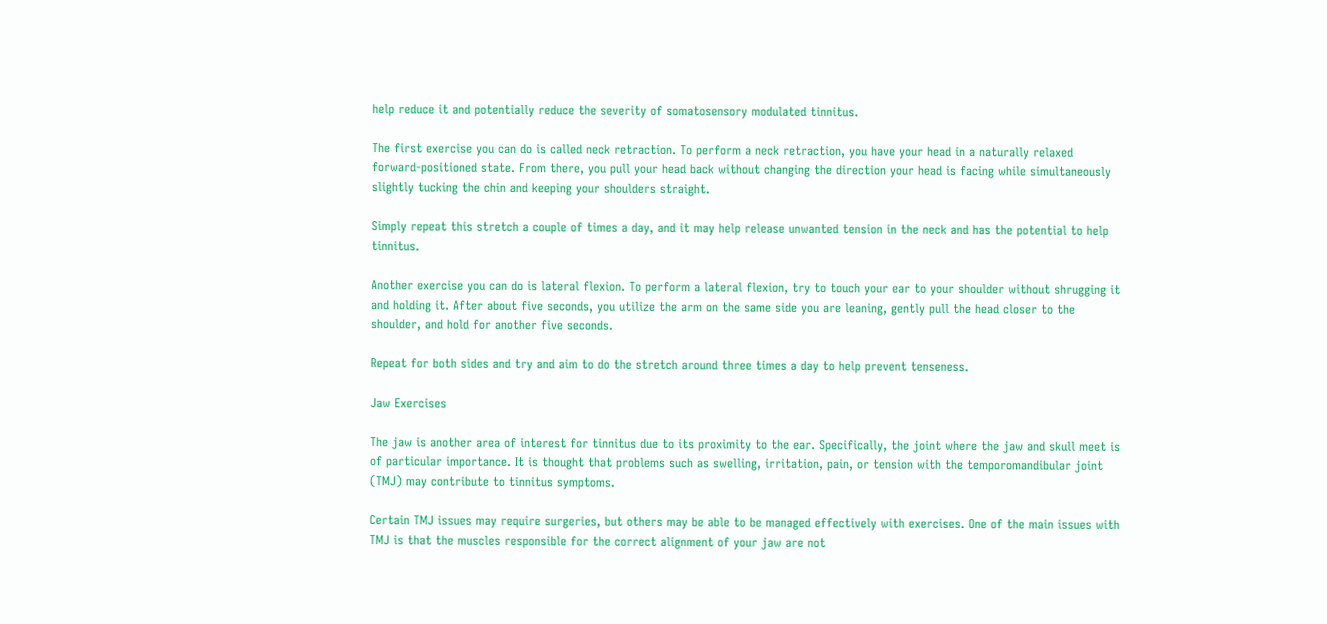help reduce it and potentially reduce the severity of somatosensory modulated tinnitus.

The first exercise you can do is called neck retraction. To perform a neck retraction, you have your head in a naturally relaxed forward-positioned state. From there, you pull your head back without changing the direction your head is facing while simultaneously slightly tucking the chin and keeping your shoulders straight.

Simply repeat this stretch a couple of times a day, and it may help release unwanted tension in the neck and has the potential to help tinnitus.

Another exercise you can do is lateral flexion. To perform a lateral flexion, try to touch your ear to your shoulder without shrugging it and holding it. After about five seconds, you utilize the arm on the same side you are leaning, gently pull the head closer to the shoulder, and hold for another five seconds.

Repeat for both sides and try and aim to do the stretch around three times a day to help prevent tenseness.

Jaw Exercises

The jaw is another area of interest for tinnitus due to its proximity to the ear. Specifically, the joint where the jaw and skull meet is of particular importance. It is thought that problems such as swelling, irritation, pain, or tension with the temporomandibular joint (TMJ) may contribute to tinnitus symptoms.

Certain TMJ issues may require surgeries, but others may be able to be managed effectively with exercises. One of the main issues with TMJ is that the muscles responsible for the correct alignment of your jaw are not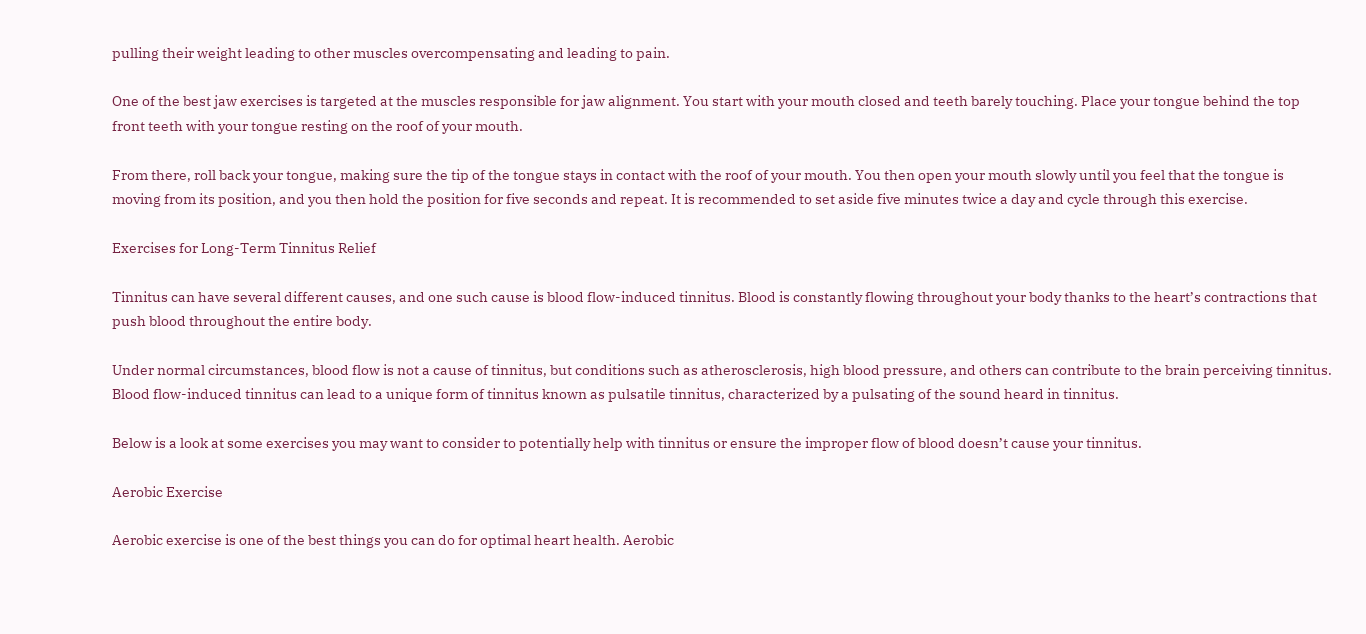pulling their weight leading to other muscles overcompensating and leading to pain.

One of the best jaw exercises is targeted at the muscles responsible for jaw alignment. You start with your mouth closed and teeth barely touching. Place your tongue behind the top front teeth with your tongue resting on the roof of your mouth.

From there, roll back your tongue, making sure the tip of the tongue stays in contact with the roof of your mouth. You then open your mouth slowly until you feel that the tongue is moving from its position, and you then hold the position for five seconds and repeat. It is recommended to set aside five minutes twice a day and cycle through this exercise.

Exercises for Long-Term Tinnitus Relief

Tinnitus can have several different causes, and one such cause is blood flow-induced tinnitus. Blood is constantly flowing throughout your body thanks to the heart’s contractions that push blood throughout the entire body.

Under normal circumstances, blood flow is not a cause of tinnitus, but conditions such as atherosclerosis, high blood pressure, and others can contribute to the brain perceiving tinnitus. Blood flow-induced tinnitus can lead to a unique form of tinnitus known as pulsatile tinnitus, characterized by a pulsating of the sound heard in tinnitus.

Below is a look at some exercises you may want to consider to potentially help with tinnitus or ensure the improper flow of blood doesn’t cause your tinnitus.

Aerobic Exercise

Aerobic exercise is one of the best things you can do for optimal heart health. Aerobic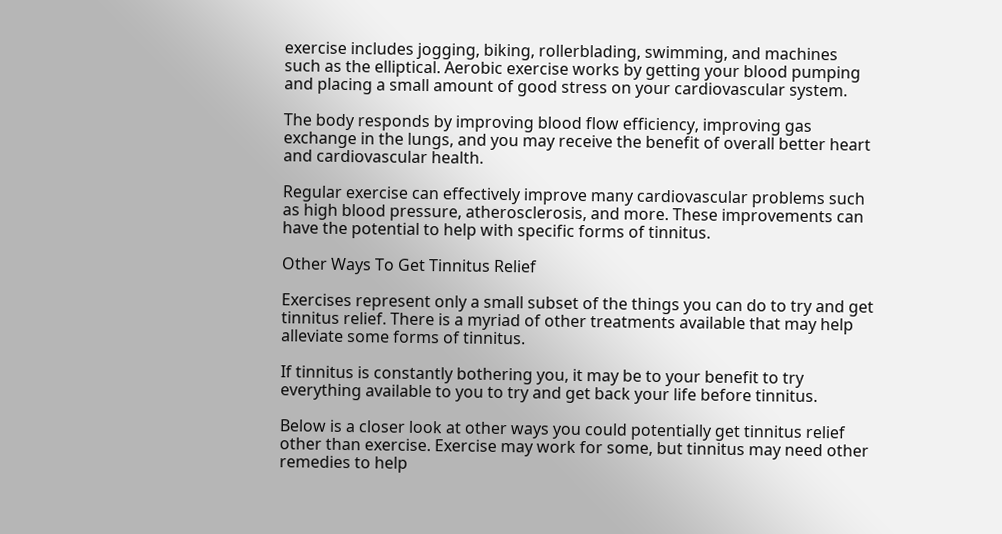exercise includes jogging, biking, rollerblading, swimming, and machines such as the elliptical. Aerobic exercise works by getting your blood pumping and placing a small amount of good stress on your cardiovascular system.

The body responds by improving blood flow efficiency, improving gas exchange in the lungs, and you may receive the benefit of overall better heart and cardiovascular health.

Regular exercise can effectively improve many cardiovascular problems such as high blood pressure, atherosclerosis, and more. These improvements can have the potential to help with specific forms of tinnitus.

Other Ways To Get Tinnitus Relief

Exercises represent only a small subset of the things you can do to try and get tinnitus relief. There is a myriad of other treatments available that may help alleviate some forms of tinnitus.

If tinnitus is constantly bothering you, it may be to your benefit to try everything available to you to try and get back your life before tinnitus.

Below is a closer look at other ways you could potentially get tinnitus relief other than exercise. Exercise may work for some, but tinnitus may need other remedies to help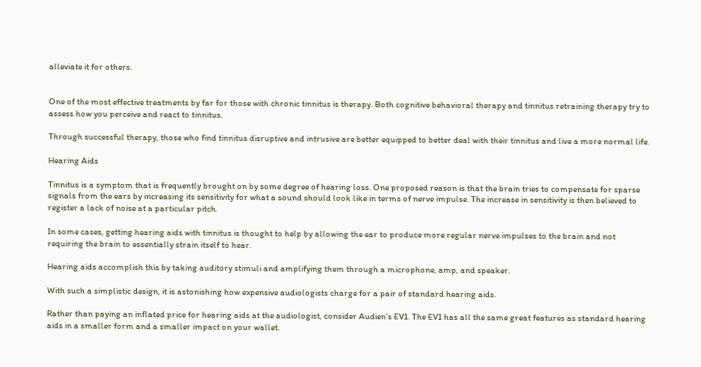alleviate it for others.


One of the most effective treatments by far for those with chronic tinnitus is therapy. Both cognitive behavioral therapy and tinnitus retraining therapy try to assess how you perceive and react to tinnitus.

Through successful therapy, those who find tinnitus disruptive and intrusive are better equipped to better deal with their tinnitus and live a more normal life.

Hearing Aids

Tinnitus is a symptom that is frequently brought on by some degree of hearing loss. One proposed reason is that the brain tries to compensate for sparse signals from the ears by increasing its sensitivity for what a sound should look like in terms of nerve impulse. The increase in sensitivity is then believed to register a lack of noise at a particular pitch.

In some cases, getting hearing aids with tinnitus is thought to help by allowing the ear to produce more regular nerve impulses to the brain and not requiring the brain to essentially strain itself to hear.

Hearing aids accomplish this by taking auditory stimuli and amplifying them through a microphone, amp, and speaker.

With such a simplistic design, it is astonishing how expensive audiologists charge for a pair of standard hearing aids.

Rather than paying an inflated price for hearing aids at the audiologist, consider Audien’s EV1. The EV1 has all the same great features as standard hearing aids in a smaller form and a smaller impact on your wallet.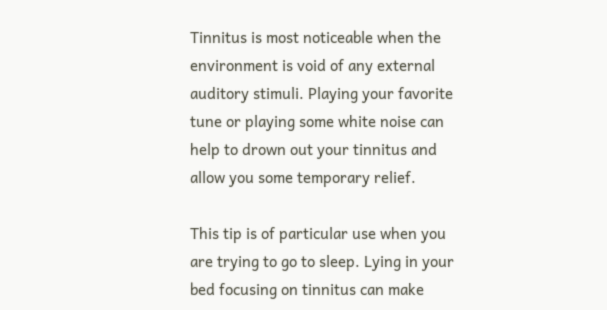Tinnitus is most noticeable when the environment is void of any external auditory stimuli. Playing your favorite tune or playing some white noise can help to drown out your tinnitus and allow you some temporary relief.

This tip is of particular use when you are trying to go to sleep. Lying in your bed focusing on tinnitus can make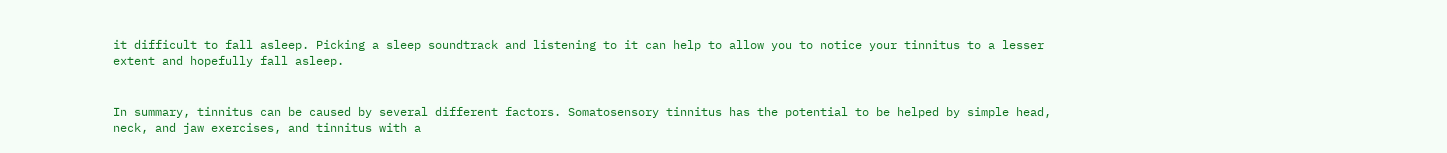it difficult to fall asleep. Picking a sleep soundtrack and listening to it can help to allow you to notice your tinnitus to a lesser extent and hopefully fall asleep.


In summary, tinnitus can be caused by several different factors. Somatosensory tinnitus has the potential to be helped by simple head, neck, and jaw exercises, and tinnitus with a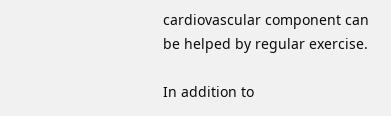cardiovascular component can be helped by regular exercise.

In addition to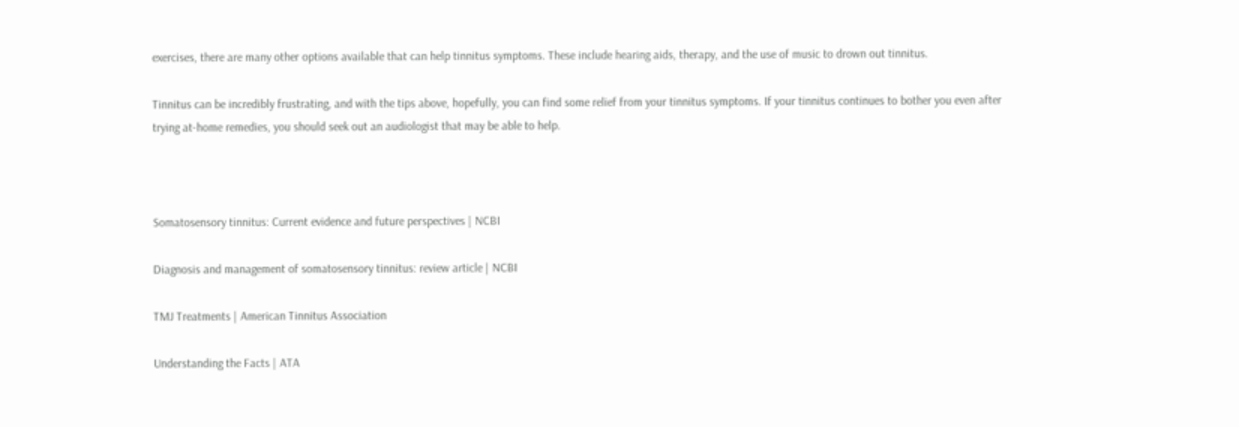exercises, there are many other options available that can help tinnitus symptoms. These include hearing aids, therapy, and the use of music to drown out tinnitus.

Tinnitus can be incredibly frustrating, and with the tips above, hopefully, you can find some relief from your tinnitus symptoms. If your tinnitus continues to bother you even after trying at-home remedies, you should seek out an audiologist that may be able to help.



Somatosensory tinnitus: Current evidence and future perspectives | NCBI

Diagnosis and management of somatosensory tinnitus: review article | NCBI

TMJ Treatments | American Tinnitus Association

Understanding the Facts | ATA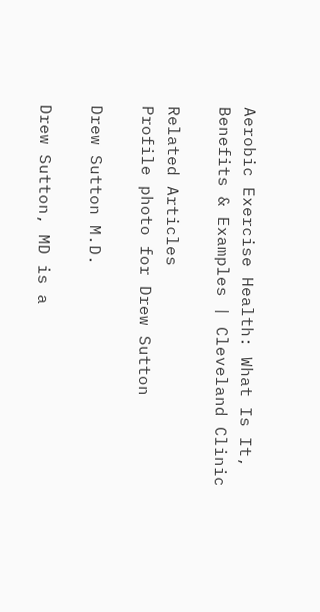Aerobic Exercise Health: What Is It, Benefits & Examples | Cleveland Clinic

Related Articles
Profile photo for Drew Sutton

Drew Sutton M.D.

Drew Sutton, MD is a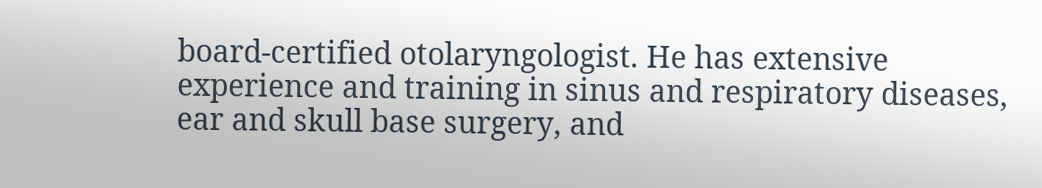board-certified otolaryngologist. He has extensive experience and training in sinus and respiratory diseases, ear and skull base surgery, and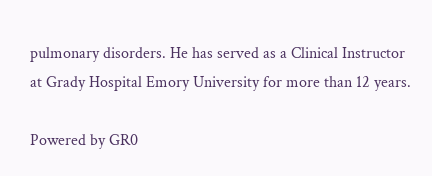pulmonary disorders. He has served as a Clinical Instructor at Grady Hospital Emory University for more than 12 years.

Powered by GR0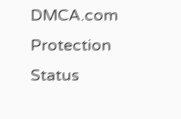DMCA.com Protection Status